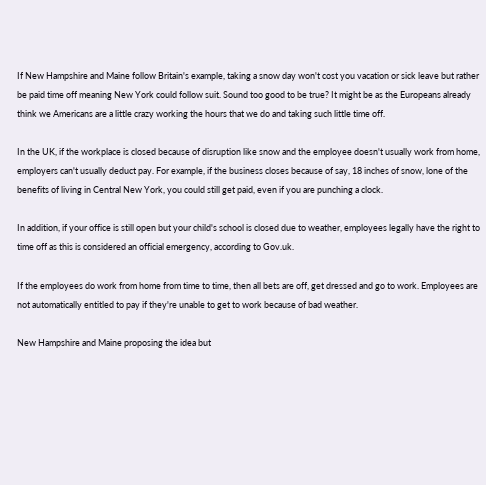If New Hampshire and Maine follow Britain's example, taking a snow day won't cost you vacation or sick leave but rather be paid time off meaning New York could follow suit. Sound too good to be true? It might be as the Europeans already think we Americans are a little crazy working the hours that we do and taking such little time off.

In the UK, if the workplace is closed because of disruption like snow and the employee doesn't usually work from home, employers can't usually deduct pay. For example, if the business closes because of say, 18 inches of snow, lone of the benefits of living in Central New York, you could still get paid, even if you are punching a clock.

In addition, if your office is still open but your child's school is closed due to weather, employees legally have the right to time off as this is considered an official emergency, according to Gov.uk.

If the employees do work from home from time to time, then all bets are off, get dressed and go to work. Employees are not automatically entitled to pay if they're unable to get to work because of bad weather.

New Hampshire and Maine proposing the idea but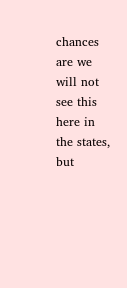chances are we will not see this here in the states, but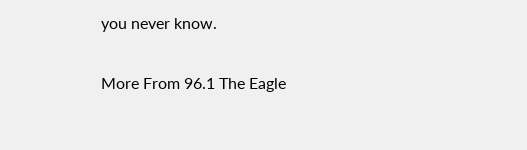you never know.

More From 96.1 The Eagle